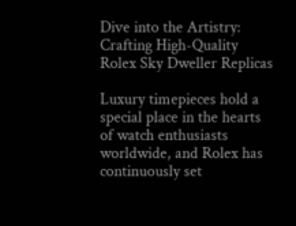Dive into the Artistry: Crafting High-Quality Rolex Sky Dweller Replicas

Luxury timepieces hold a special place in the hearts of watch enthusiasts worldwide, and Rolex has continuously set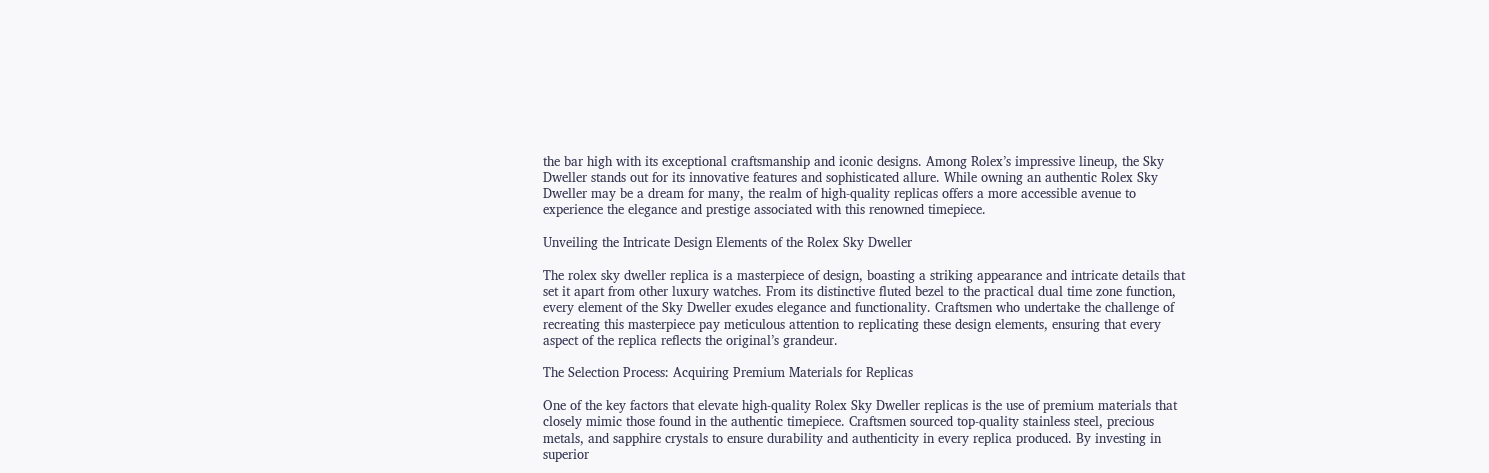the bar high with its exceptional craftsmanship and iconic designs. Among Rolex’s impressive lineup, the Sky Dweller stands out for its innovative features and sophisticated allure. While owning an authentic Rolex Sky Dweller may be a dream for many, the realm of high-quality replicas offers a more accessible avenue to experience the elegance and prestige associated with this renowned timepiece.

Unveiling the Intricate Design Elements of the Rolex Sky Dweller

The rolex sky dweller replica is a masterpiece of design, boasting a striking appearance and intricate details that set it apart from other luxury watches. From its distinctive fluted bezel to the practical dual time zone function, every element of the Sky Dweller exudes elegance and functionality. Craftsmen who undertake the challenge of recreating this masterpiece pay meticulous attention to replicating these design elements, ensuring that every aspect of the replica reflects the original’s grandeur.

The Selection Process: Acquiring Premium Materials for Replicas

One of the key factors that elevate high-quality Rolex Sky Dweller replicas is the use of premium materials that closely mimic those found in the authentic timepiece. Craftsmen sourced top-quality stainless steel, precious metals, and sapphire crystals to ensure durability and authenticity in every replica produced. By investing in superior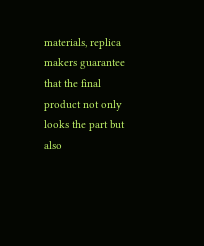materials, replica makers guarantee that the final product not only looks the part but also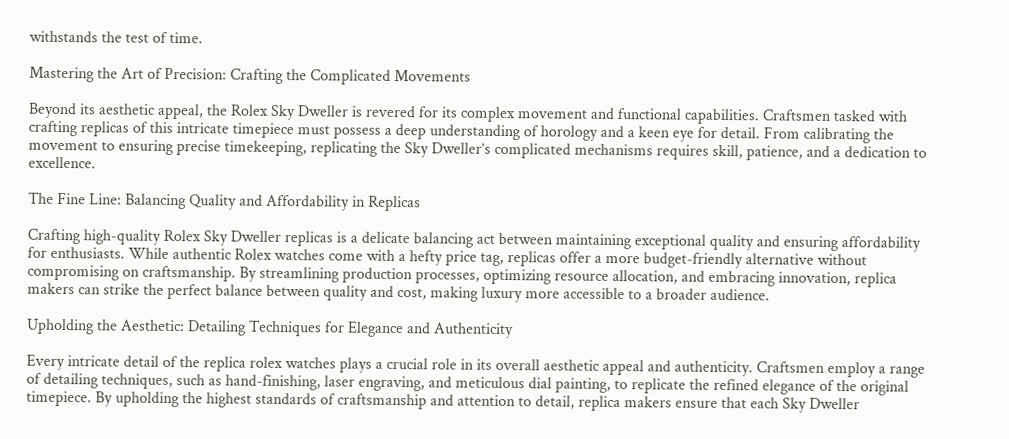withstands the test of time.

Mastering the Art of Precision: Crafting the Complicated Movements

Beyond its aesthetic appeal, the Rolex Sky Dweller is revered for its complex movement and functional capabilities. Craftsmen tasked with crafting replicas of this intricate timepiece must possess a deep understanding of horology and a keen eye for detail. From calibrating the movement to ensuring precise timekeeping, replicating the Sky Dweller’s complicated mechanisms requires skill, patience, and a dedication to excellence.

The Fine Line: Balancing Quality and Affordability in Replicas

Crafting high-quality Rolex Sky Dweller replicas is a delicate balancing act between maintaining exceptional quality and ensuring affordability for enthusiasts. While authentic Rolex watches come with a hefty price tag, replicas offer a more budget-friendly alternative without compromising on craftsmanship. By streamlining production processes, optimizing resource allocation, and embracing innovation, replica makers can strike the perfect balance between quality and cost, making luxury more accessible to a broader audience.

Upholding the Aesthetic: Detailing Techniques for Elegance and Authenticity

Every intricate detail of the replica rolex watches plays a crucial role in its overall aesthetic appeal and authenticity. Craftsmen employ a range of detailing techniques, such as hand-finishing, laser engraving, and meticulous dial painting, to replicate the refined elegance of the original timepiece. By upholding the highest standards of craftsmanship and attention to detail, replica makers ensure that each Sky Dweller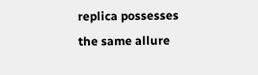replica possesses the same allure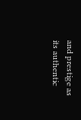and prestige as its authentic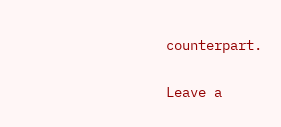counterpart.

Leave a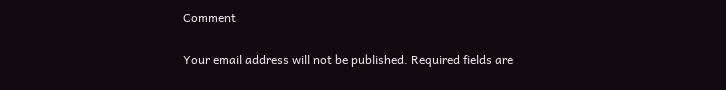Comment

Your email address will not be published. Required fields are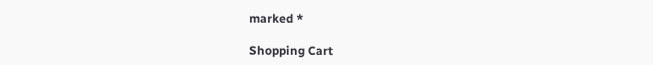marked *

Shopping Cart